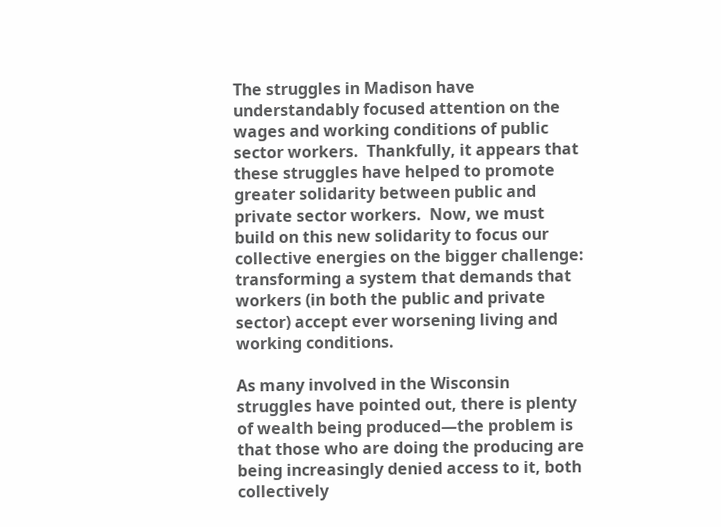The struggles in Madison have understandably focused attention on the wages and working conditions of public sector workers.  Thankfully, it appears that these struggles have helped to promote greater solidarity between public and private sector workers.  Now, we must build on this new solidarity to focus our collective energies on the bigger challenge: transforming a system that demands that workers (in both the public and private sector) accept ever worsening living and working conditions.

As many involved in the Wisconsin struggles have pointed out, there is plenty of wealth being produced—the problem is that those who are doing the producing are being increasingly denied access to it, both collectively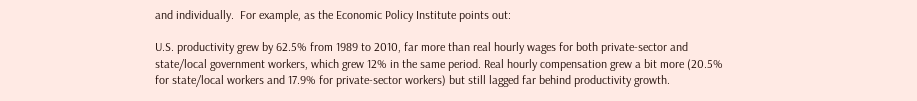and individually.  For example, as the Economic Policy Institute points out:

U.S. productivity grew by 62.5% from 1989 to 2010, far more than real hourly wages for both private-sector and state/local government workers, which grew 12% in the same period. Real hourly compensation grew a bit more (20.5% for state/local workers and 17.9% for private-sector workers) but still lagged far behind productivity growth.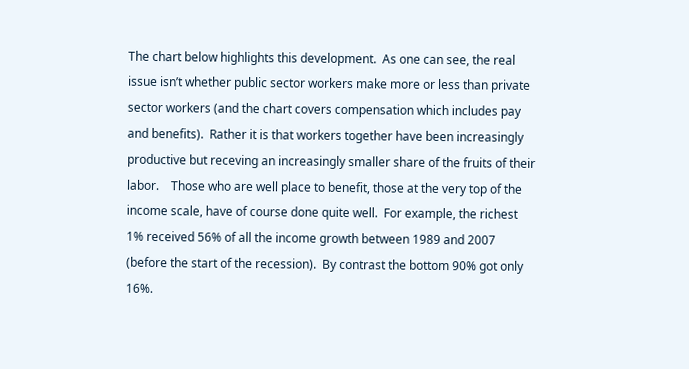The chart below highlights this development.  As one can see, the real issue isn’t whether public sector workers make more or less than private sector workers (and the chart covers compensation which includes pay and benefits).  Rather it is that workers together have been increasingly productive but receving an increasingly smaller share of the fruits of their labor.    Those who are well place to benefit, those at the very top of the income scale, have of course done quite well.  For example, the richest 1% received 56% of all the income growth between 1989 and 2007 (before the start of the recession).  By contrast the bottom 90% got only 16%.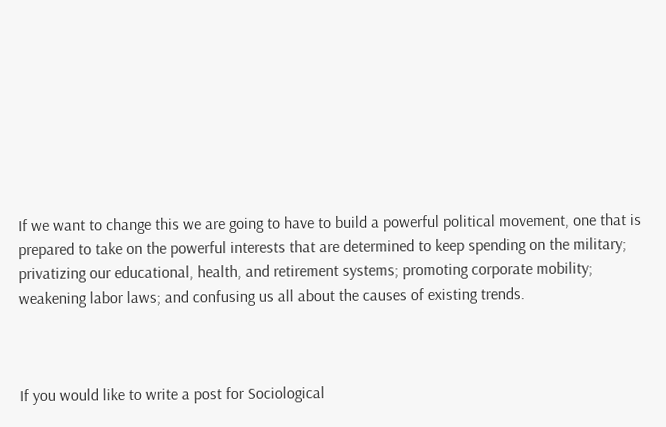If we want to change this we are going to have to build a powerful political movement, one that is prepared to take on the powerful interests that are determined to keep spending on the military; privatizing our educational, health, and retirement systems; promoting corporate mobility; weakening labor laws; and confusing us all about the causes of existing trends.



If you would like to write a post for Sociological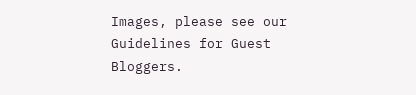Images, please see our Guidelines for Guest Bloggers.